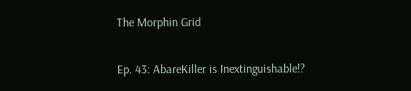The Morphin Grid

Ep. 43: AbareKiller is Inextinguishable!?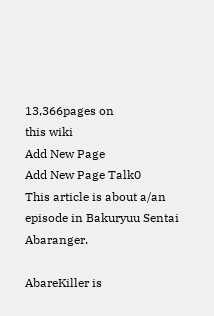13,366pages on
this wiki
Add New Page
Add New Page Talk0
This article is about a/an episode in Bakuryuu Sentai Abaranger.

AbareKiller is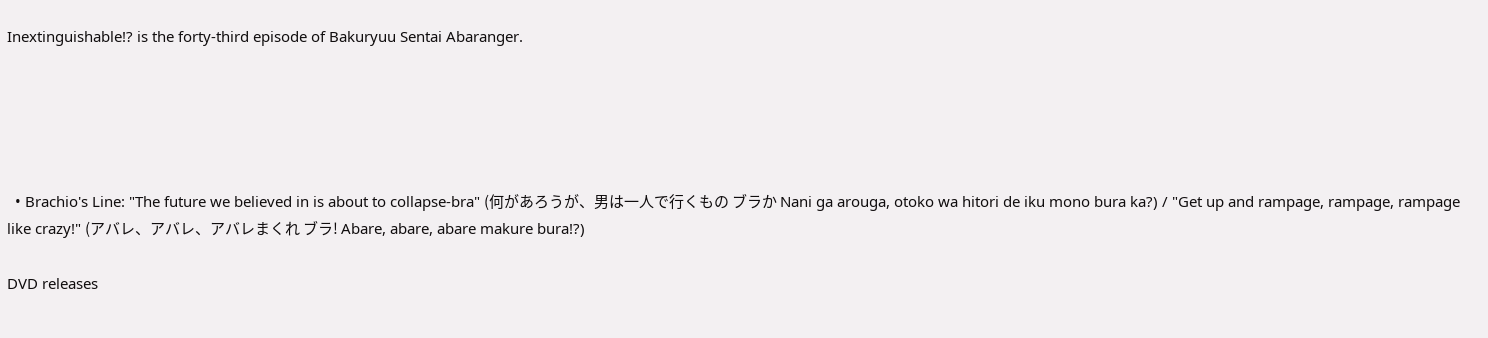Inextinguishable!? is the forty-third episode of Bakuryuu Sentai Abaranger.





  • Brachio's Line: "The future we believed in is about to collapse-bra" (何があろうが、男は一人で行くもの ブラか Nani ga arouga, otoko wa hitori de iku mono bura ka?) / "Get up and rampage, rampage, rampage like crazy!" (アバレ、アバレ、アバレまくれ ブラ! Abare, abare, abare makure bura!?)

DVD releases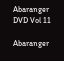Abaranger DVD Vol 11

Abaranger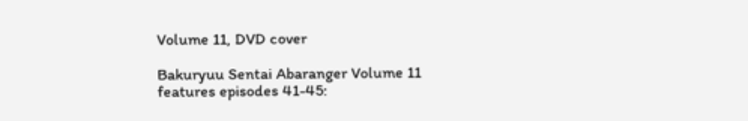Volume 11, DVD cover

Bakuryuu Sentai Abaranger Volume 11 features episodes 41-45: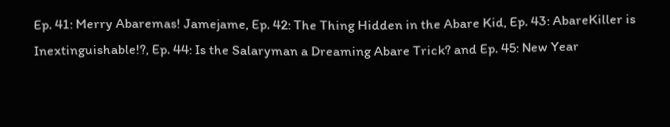Ep. 41: Merry Abaremas! Jamejame, Ep. 42: The Thing Hidden in the Abare Kid, Ep. 43: AbareKiller is Inextinguishable!?, Ep. 44: Is the Salaryman a Dreaming Abare Trick? and Ep. 45: New Year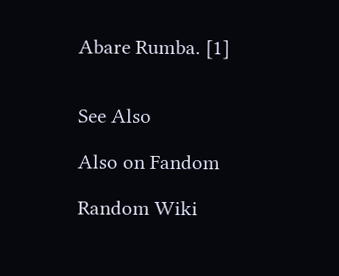Abare Rumba. [1]


See Also

Also on Fandom

Random Wiki